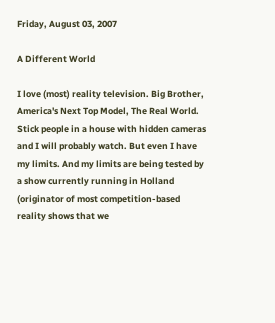Friday, August 03, 2007

A Different World

I love (most) reality television. Big Brother, America's Next Top Model, The Real World. Stick people in a house with hidden cameras and I will probably watch. But even I have my limits. And my limits are being tested by a show currently running in Holland (originator of most competition-based reality shows that we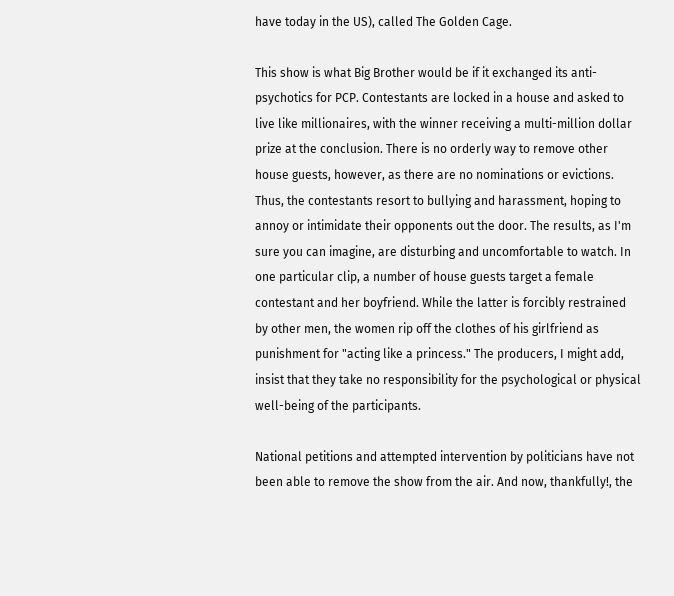have today in the US), called The Golden Cage.

This show is what Big Brother would be if it exchanged its anti-psychotics for PCP. Contestants are locked in a house and asked to live like millionaires, with the winner receiving a multi-million dollar prize at the conclusion. There is no orderly way to remove other house guests, however, as there are no nominations or evictions. Thus, the contestants resort to bullying and harassment, hoping to annoy or intimidate their opponents out the door. The results, as I'm sure you can imagine, are disturbing and uncomfortable to watch. In one particular clip, a number of house guests target a female contestant and her boyfriend. While the latter is forcibly restrained by other men, the women rip off the clothes of his girlfriend as punishment for "acting like a princess." The producers, I might add, insist that they take no responsibility for the psychological or physical well-being of the participants.

National petitions and attempted intervention by politicians have not been able to remove the show from the air. And now, thankfully!, the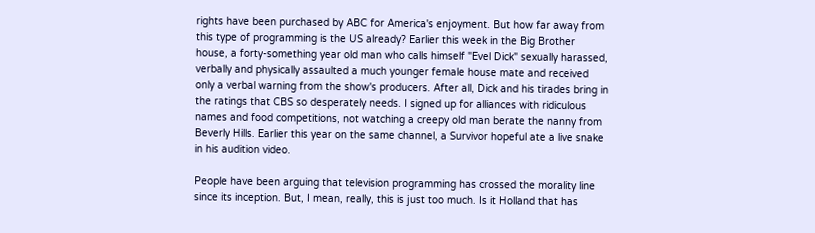rights have been purchased by ABC for America's enjoyment. But how far away from this type of programming is the US already? Earlier this week in the Big Brother house, a forty-something year old man who calls himself "Evel Dick" sexually harassed, verbally and physically assaulted a much younger female house mate and received only a verbal warning from the show's producers. After all, Dick and his tirades bring in the ratings that CBS so desperately needs. I signed up for alliances with ridiculous names and food competitions, not watching a creepy old man berate the nanny from Beverly Hills. Earlier this year on the same channel, a Survivor hopeful ate a live snake in his audition video.

People have been arguing that television programming has crossed the morality line since its inception. But, I mean, really, this is just too much. Is it Holland that has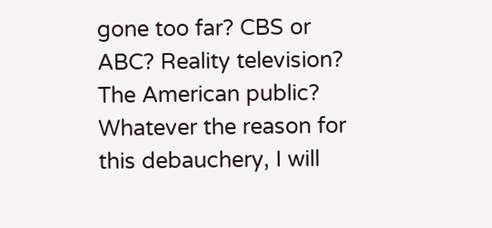gone too far? CBS or ABC? Reality television? The American public? Whatever the reason for this debauchery, I will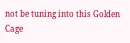not be tuning into this Golden Cage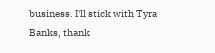business. I'll stick with Tyra Banks, thank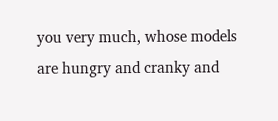you very much, whose models are hungry and cranky and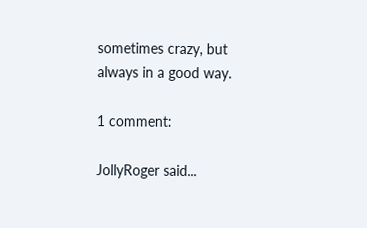sometimes crazy, but always in a good way.

1 comment:

JollyRoger said...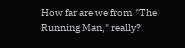How far are we from "The Running Man," really?